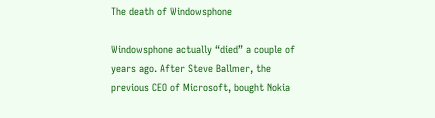The death of Windowsphone

Windowsphone actually “died” a couple of years ago. After Steve Ballmer, the previous CEO of Microsoft, bought Nokia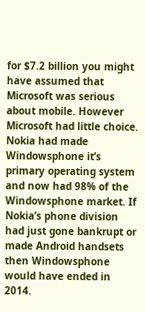for $7.2 billion you might have assumed that Microsoft was serious about mobile. However Microsoft had little choice. Nokia had made Windowsphone it’s primary operating system and now had 98% of the Windowsphone market. If Nokia’s phone division had just gone bankrupt or made Android handsets then Windowsphone would have ended in 2014.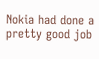Nokia had done a pretty good job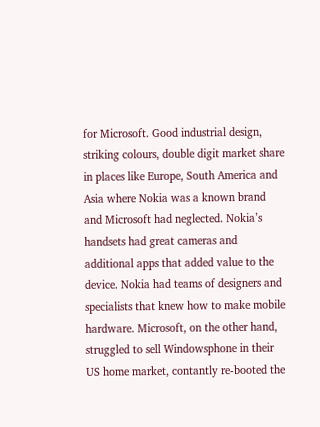for Microsoft. Good industrial design, striking colours, double digit market share in places like Europe, South America and Asia where Nokia was a known brand and Microsoft had neglected. Nokia’s handsets had great cameras and additional apps that added value to the device. Nokia had teams of designers and specialists that knew how to make mobile hardware. Microsoft, on the other hand, struggled to sell Windowsphone in their US home market, contantly re-booted the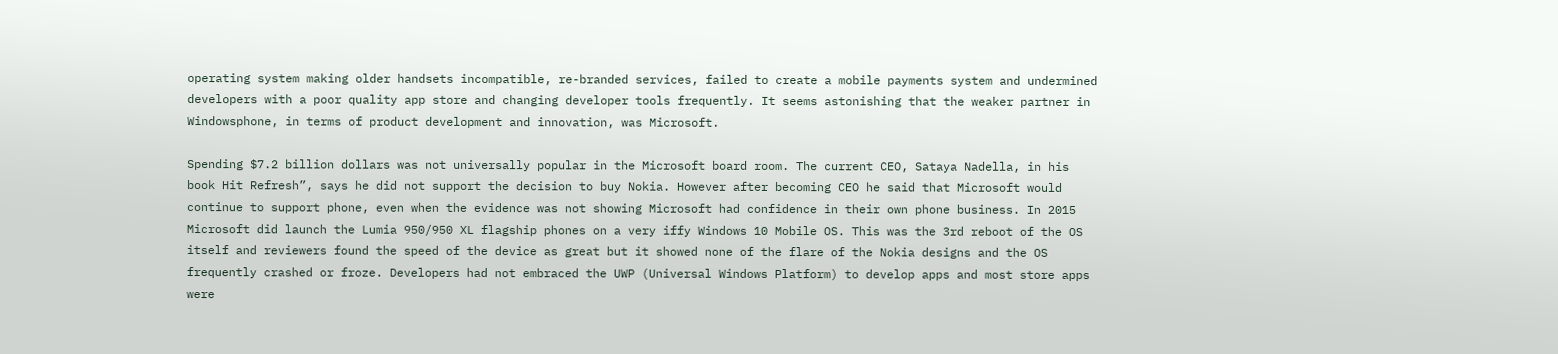operating system making older handsets incompatible, re-branded services, failed to create a mobile payments system and undermined developers with a poor quality app store and changing developer tools frequently. It seems astonishing that the weaker partner in Windowsphone, in terms of product development and innovation, was Microsoft.

Spending $7.2 billion dollars was not universally popular in the Microsoft board room. The current CEO, Sataya Nadella, in his book Hit Refresh”, says he did not support the decision to buy Nokia. However after becoming CEO he said that Microsoft would continue to support phone, even when the evidence was not showing Microsoft had confidence in their own phone business. In 2015 Microsoft did launch the Lumia 950/950 XL flagship phones on a very iffy Windows 10 Mobile OS. This was the 3rd reboot of the OS itself and reviewers found the speed of the device as great but it showed none of the flare of the Nokia designs and the OS frequently crashed or froze. Developers had not embraced the UWP (Universal Windows Platform) to develop apps and most store apps were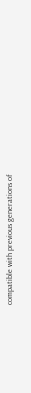compatible with previous generations of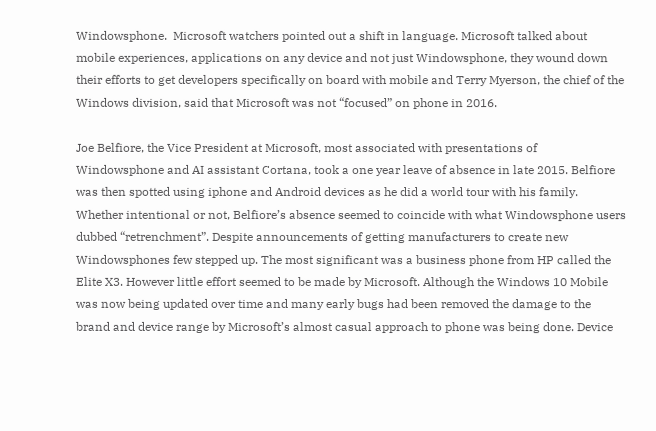Windowsphone.  Microsoft watchers pointed out a shift in language. Microsoft talked about mobile experiences, applications on any device and not just Windowsphone, they wound down their efforts to get developers specifically on board with mobile and Terry Myerson, the chief of the Windows division, said that Microsoft was not “focused” on phone in 2016.

Joe Belfiore, the Vice President at Microsoft, most associated with presentations of Windowsphone and AI assistant Cortana, took a one year leave of absence in late 2015. Belfiore was then spotted using iphone and Android devices as he did a world tour with his family. Whether intentional or not, Belfiore’s absence seemed to coincide with what Windowsphone users dubbed “retrenchment”. Despite announcements of getting manufacturers to create new Windowsphones few stepped up. The most significant was a business phone from HP called the Elite X3. However little effort seemed to be made by Microsoft. Although the Windows 10 Mobile was now being updated over time and many early bugs had been removed the damage to the brand and device range by Microsoft’s almost casual approach to phone was being done. Device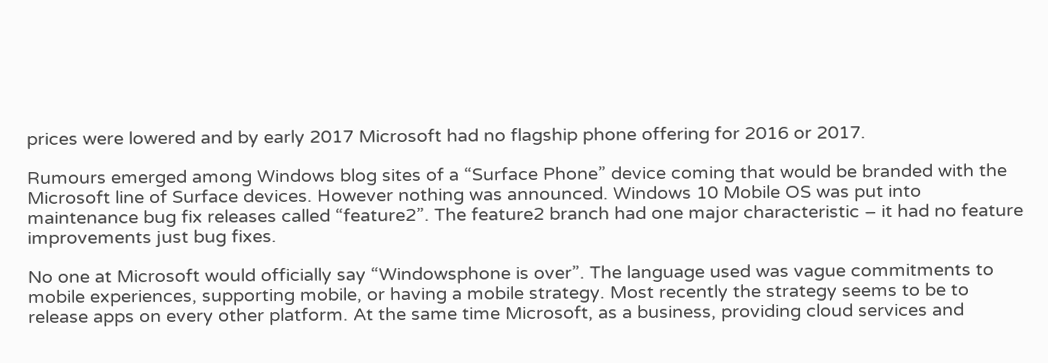prices were lowered and by early 2017 Microsoft had no flagship phone offering for 2016 or 2017.

Rumours emerged among Windows blog sites of a “Surface Phone” device coming that would be branded with the Microsoft line of Surface devices. However nothing was announced. Windows 10 Mobile OS was put into maintenance bug fix releases called “feature2”. The feature2 branch had one major characteristic – it had no feature improvements just bug fixes.

No one at Microsoft would officially say “Windowsphone is over”. The language used was vague commitments to mobile experiences, supporting mobile, or having a mobile strategy. Most recently the strategy seems to be to release apps on every other platform. At the same time Microsoft, as a business, providing cloud services and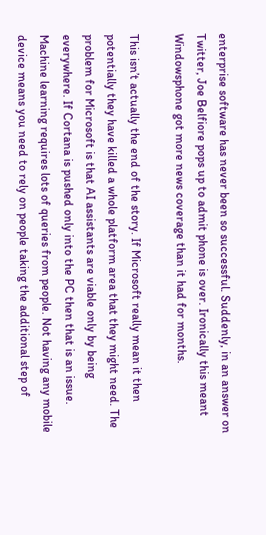enterprise software has never been so successful. Suddenly, in an answer on Twitter, Joe Belfiore pops up to admit phone is over. Ironically this meant Windowsphone got more news coverage than it had for months.

This isn’t actually the end of the story. If Microsoft really mean it then potentially they have killed a whole platform area that they might need. The problem for Microsoft is that AI assistants are viable only by being everywhere. If Cortana is pushed only into the PC then that is an issue.  Machine learning requires lots of queries from people. Not having any mobile device means you need to rely on people taking the additional step of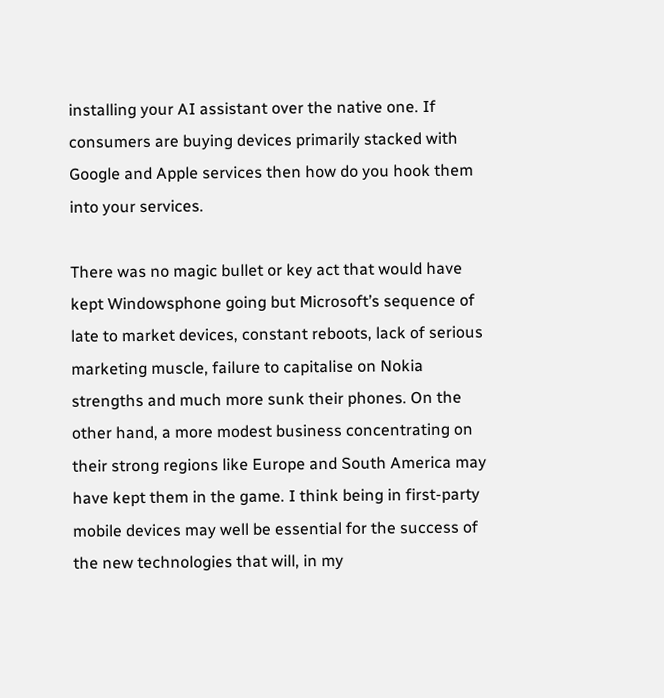installing your AI assistant over the native one. If consumers are buying devices primarily stacked with Google and Apple services then how do you hook them into your services.

There was no magic bullet or key act that would have kept Windowsphone going but Microsoft’s sequence of late to market devices, constant reboots, lack of serious marketing muscle, failure to capitalise on Nokia strengths and much more sunk their phones. On the other hand, a more modest business concentrating on their strong regions like Europe and South America may have kept them in the game. I think being in first-party mobile devices may well be essential for the success of the new technologies that will, in my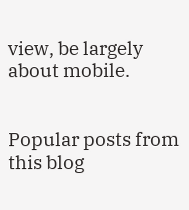view, be largely about mobile.


Popular posts from this blog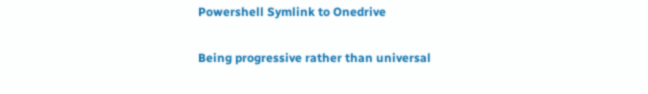Powershell Symlink to Onedrive

Being progressive rather than universal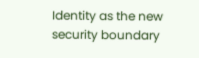Identity as the new security boundary